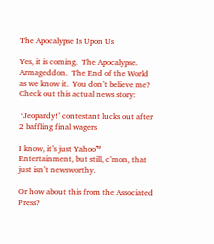The Apocalypse Is Upon Us

Yes, it is coming.  The Apocalypse.  Armageddon.  The End of the World as we know it.  You don’t believe me?  Check out this actual news story:

 ‘Jeopardy!’ contestant lucks out after 2 baffling final wagers

I know, it’s just Yahoo™ Entertainment, but still, c’mon, that just isn’t newsworthy.

Or how about this from the Associated Press?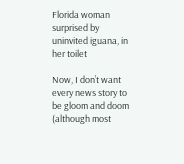Florida woman surprised by uninvited iguana, in her toilet

Now, I don’t want every news story to be gloom and doom (although most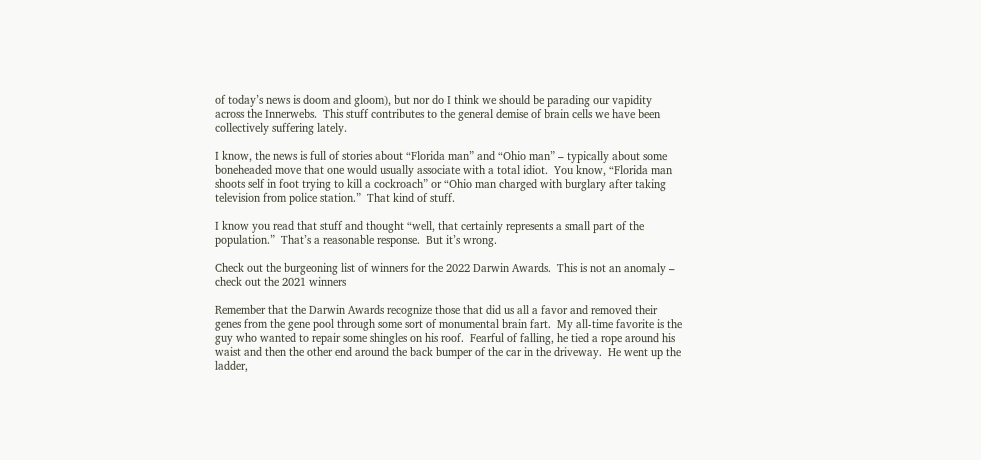of today’s news is doom and gloom), but nor do I think we should be parading our vapidity across the Innerwebs.  This stuff contributes to the general demise of brain cells we have been collectively suffering lately.

I know, the news is full of stories about “Florida man” and “Ohio man” – typically about some boneheaded move that one would usually associate with a total idiot.  You know, “Florida man shoots self in foot trying to kill a cockroach” or “Ohio man charged with burglary after taking television from police station.”  That kind of stuff.

I know you read that stuff and thought “well, that certainly represents a small part of the population.”  That’s a reasonable response.  But it’s wrong.

Check out the burgeoning list of winners for the 2022 Darwin Awards.  This is not an anomaly –  check out the 2021 winners

Remember that the Darwin Awards recognize those that did us all a favor and removed their genes from the gene pool through some sort of monumental brain fart.  My all-time favorite is the guy who wanted to repair some shingles on his roof.  Fearful of falling, he tied a rope around his waist and then the other end around the back bumper of the car in the driveway.  He went up the ladder,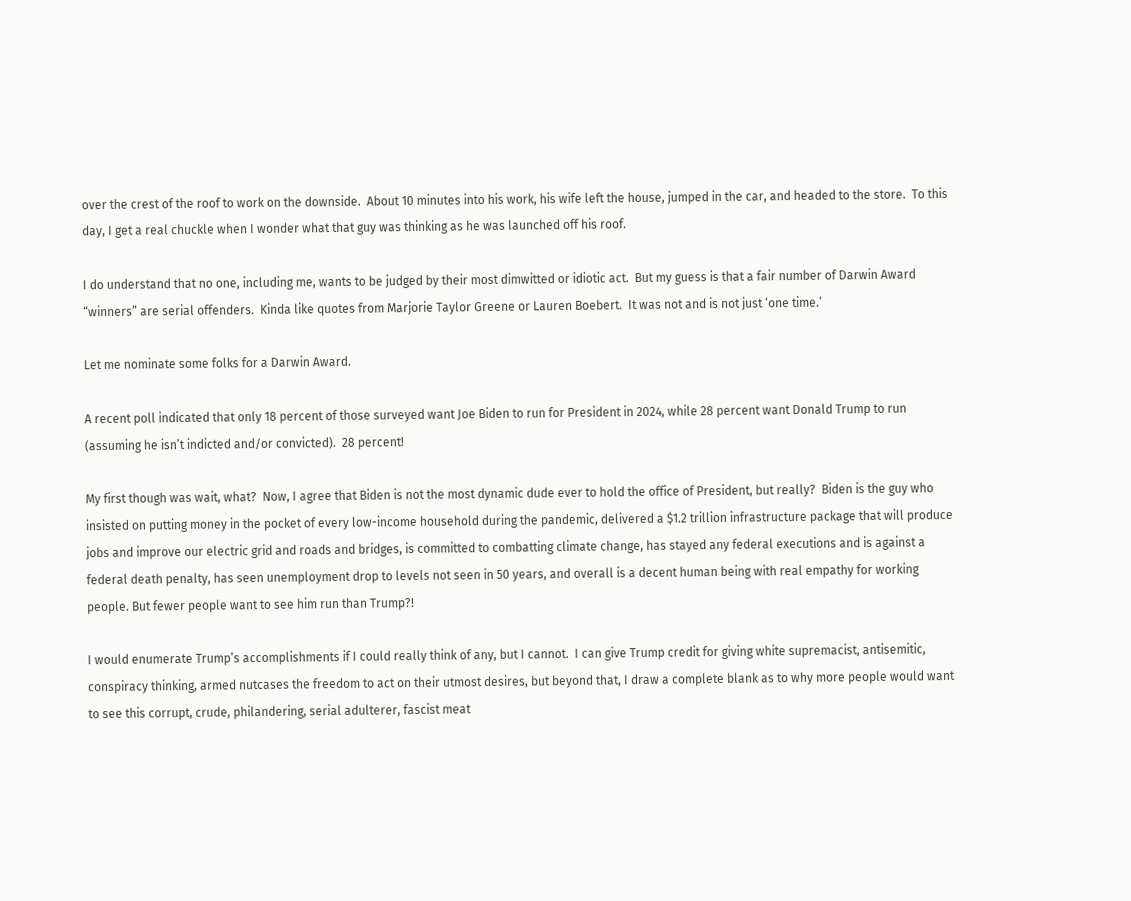over the crest of the roof to work on the downside.  About 10 minutes into his work, his wife left the house, jumped in the car, and headed to the store.  To this day, I get a real chuckle when I wonder what that guy was thinking as he was launched off his roof.

I do understand that no one, including me, wants to be judged by their most dimwitted or idiotic act.  But my guess is that a fair number of Darwin Award “winners” are serial offenders.  Kinda like quotes from Marjorie Taylor Greene or Lauren Boebert.  It was not and is not just ‘one time.’

Let me nominate some folks for a Darwin Award.

A recent poll indicated that only 18 percent of those surveyed want Joe Biden to run for President in 2024, while 28 percent want Donald Trump to run (assuming he isn’t indicted and/or convicted).  28 percent!

My first though was wait, what?  Now, I agree that Biden is not the most dynamic dude ever to hold the office of President, but really?  Biden is the guy who insisted on putting money in the pocket of every low-income household during the pandemic, delivered a $1.2 trillion infrastructure package that will produce jobs and improve our electric grid and roads and bridges, is committed to combatting climate change, has stayed any federal executions and is against a federal death penalty, has seen unemployment drop to levels not seen in 50 years, and overall is a decent human being with real empathy for working people. But fewer people want to see him run than Trump?!

I would enumerate Trump’s accomplishments if I could really think of any, but I cannot.  I can give Trump credit for giving white supremacist, antisemitic, conspiracy thinking, armed nutcases the freedom to act on their utmost desires, but beyond that, I draw a complete blank as to why more people would want to see this corrupt, crude, philandering, serial adulterer, fascist meat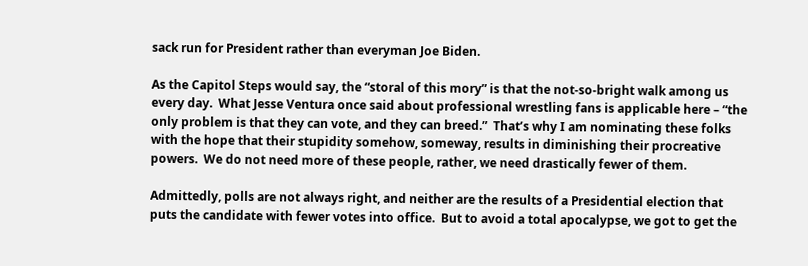sack run for President rather than everyman Joe Biden.

As the Capitol Steps would say, the “storal of this mory” is that the not-so-bright walk among us every day.  What Jesse Ventura once said about professional wrestling fans is applicable here – “the only problem is that they can vote, and they can breed.”  That’s why I am nominating these folks with the hope that their stupidity somehow, someway, results in diminishing their procreative powers.  We do not need more of these people, rather, we need drastically fewer of them.

Admittedly, polls are not always right, and neither are the results of a Presidential election that puts the candidate with fewer votes into office.  But to avoid a total apocalypse, we got to get the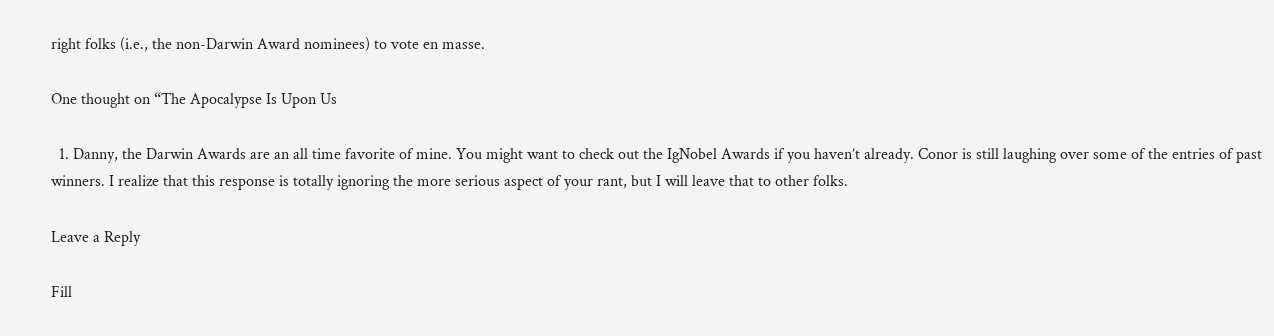right folks (i.e., the non-Darwin Award nominees) to vote en masse.

One thought on “The Apocalypse Is Upon Us

  1. Danny, the Darwin Awards are an all time favorite of mine. You might want to check out the IgNobel Awards if you haven’t already. Conor is still laughing over some of the entries of past winners. I realize that this response is totally ignoring the more serious aspect of your rant, but I will leave that to other folks.

Leave a Reply

Fill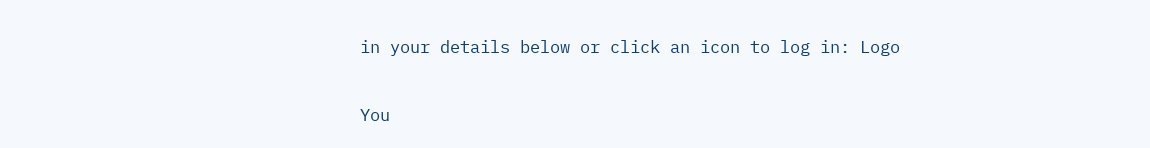in your details below or click an icon to log in: Logo

You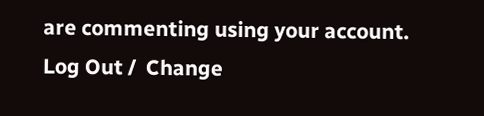are commenting using your account. Log Out /  Change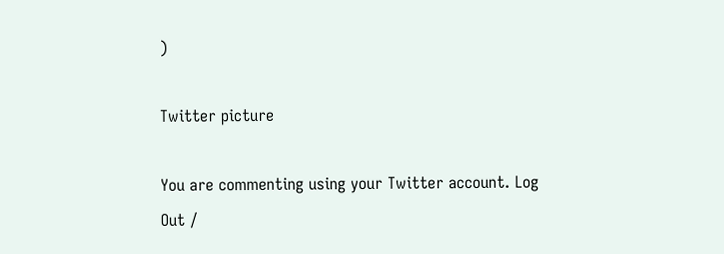)

Twitter picture

You are commenting using your Twitter account. Log Out /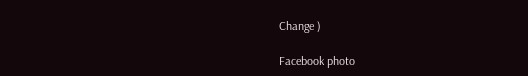Change )

Facebook photo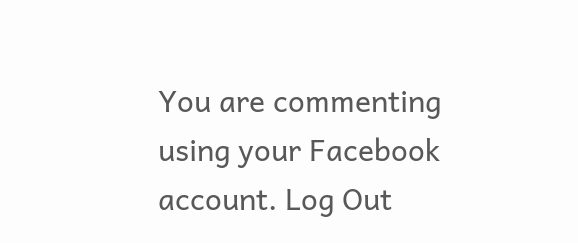You are commenting using your Facebook account. Log Out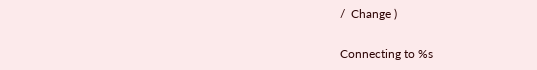/  Change )

Connecting to %s